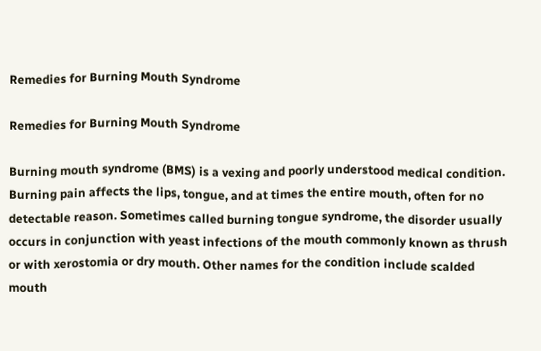Remedies for Burning Mouth Syndrome

Remedies for Burning Mouth Syndrome

Burning mouth syndrome (BMS) is a vexing and poorly understood medical condition. Burning pain affects the lips, tongue, and at times the entire mouth, often for no detectable reason. Sometimes called burning tongue syndrome, the disorder usually occurs in conjunction with yeast infections of the mouth commonly known as thrush or with xerostomia or dry mouth. Other names for the condition include scalded mouth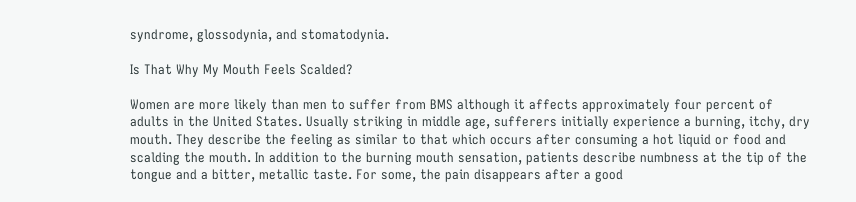syndrome, glossodynia, and stomatodynia.

Is That Why My Mouth Feels Scalded?

Women are more likely than men to suffer from BMS although it affects approximately four percent of adults in the United States. Usually striking in middle age, sufferers initially experience a burning, itchy, dry mouth. They describe the feeling as similar to that which occurs after consuming a hot liquid or food and scalding the mouth. In addition to the burning mouth sensation, patients describe numbness at the tip of the tongue and a bitter, metallic taste. For some, the pain disappears after a good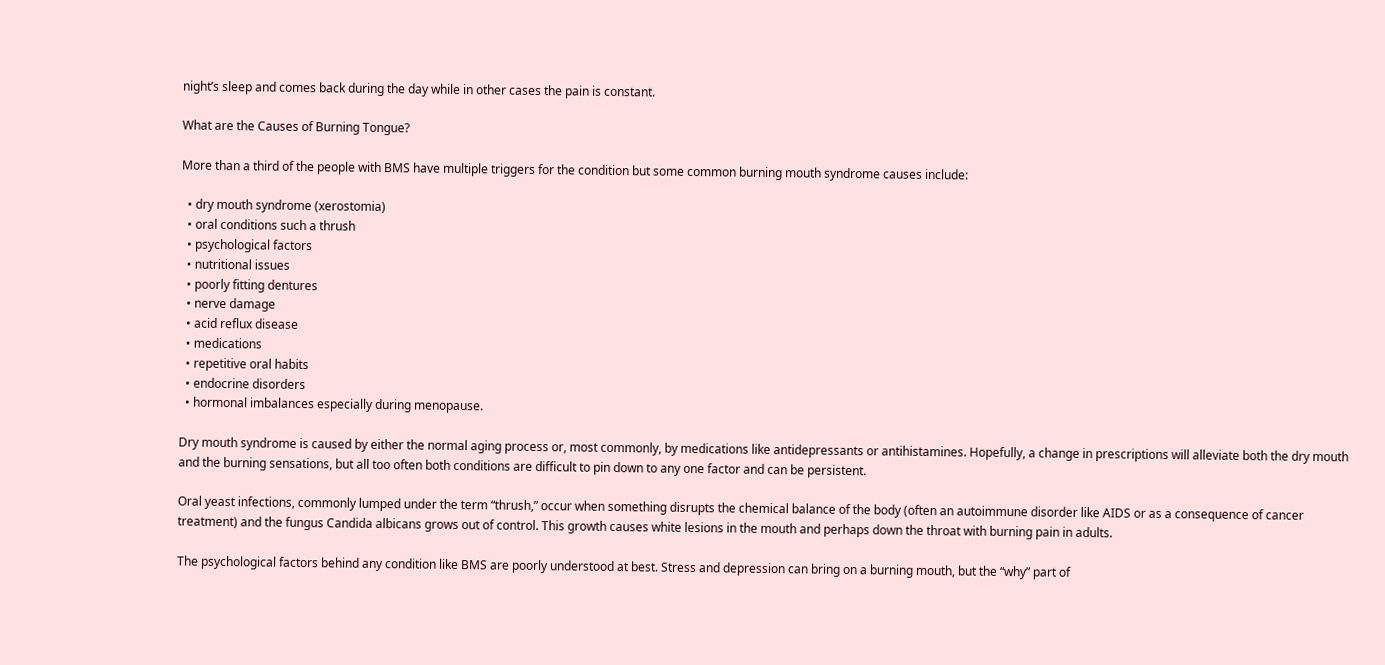night’s sleep and comes back during the day while in other cases the pain is constant.

What are the Causes of Burning Tongue?

More than a third of the people with BMS have multiple triggers for the condition but some common burning mouth syndrome causes include:

  • dry mouth syndrome (xerostomia)
  • oral conditions such a thrush
  • psychological factors
  • nutritional issues
  • poorly fitting dentures
  • nerve damage
  • acid reflux disease
  • medications
  • repetitive oral habits
  • endocrine disorders
  • hormonal imbalances especially during menopause.

Dry mouth syndrome is caused by either the normal aging process or, most commonly, by medications like antidepressants or antihistamines. Hopefully, a change in prescriptions will alleviate both the dry mouth and the burning sensations, but all too often both conditions are difficult to pin down to any one factor and can be persistent.

Oral yeast infections, commonly lumped under the term “thrush,” occur when something disrupts the chemical balance of the body (often an autoimmune disorder like AIDS or as a consequence of cancer treatment) and the fungus Candida albicans grows out of control. This growth causes white lesions in the mouth and perhaps down the throat with burning pain in adults.

The psychological factors behind any condition like BMS are poorly understood at best. Stress and depression can bring on a burning mouth, but the “why” part of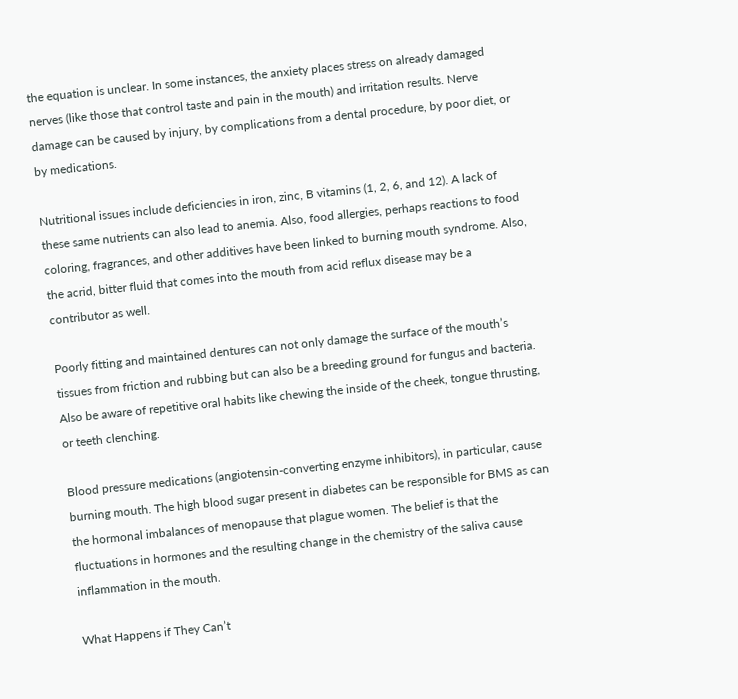the equation is unclear. In some instances, the anxiety places stress on already damaged nerves (like those that control taste and pain in the mouth) and irritation results. Nerve damage can be caused by injury, by complications from a dental procedure, by poor diet, or by medications.

Nutritional issues include deficiencies in iron, zinc, B vitamins (1, 2, 6, and 12). A lack of these same nutrients can also lead to anemia. Also, food allergies, perhaps reactions to food coloring, fragrances, and other additives have been linked to burning mouth syndrome. Also, the acrid, bitter fluid that comes into the mouth from acid reflux disease may be a contributor as well.

Poorly fitting and maintained dentures can not only damage the surface of the mouth’s tissues from friction and rubbing but can also be a breeding ground for fungus and bacteria. Also be aware of repetitive oral habits like chewing the inside of the cheek, tongue thrusting, or teeth clenching.

Blood pressure medications (angiotensin-converting enzyme inhibitors), in particular, cause burning mouth. The high blood sugar present in diabetes can be responsible for BMS as can the hormonal imbalances of menopause that plague women. The belief is that the fluctuations in hormones and the resulting change in the chemistry of the saliva cause inflammation in the mouth.

What Happens if They Can’t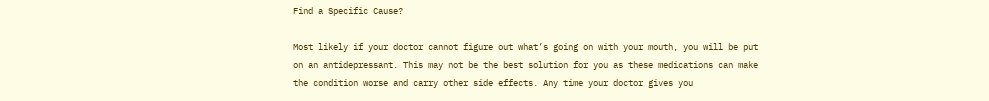Find a Specific Cause?

Most likely if your doctor cannot figure out what’s going on with your mouth, you will be put on an antidepressant. This may not be the best solution for you as these medications can make the condition worse and carry other side effects. Any time your doctor gives you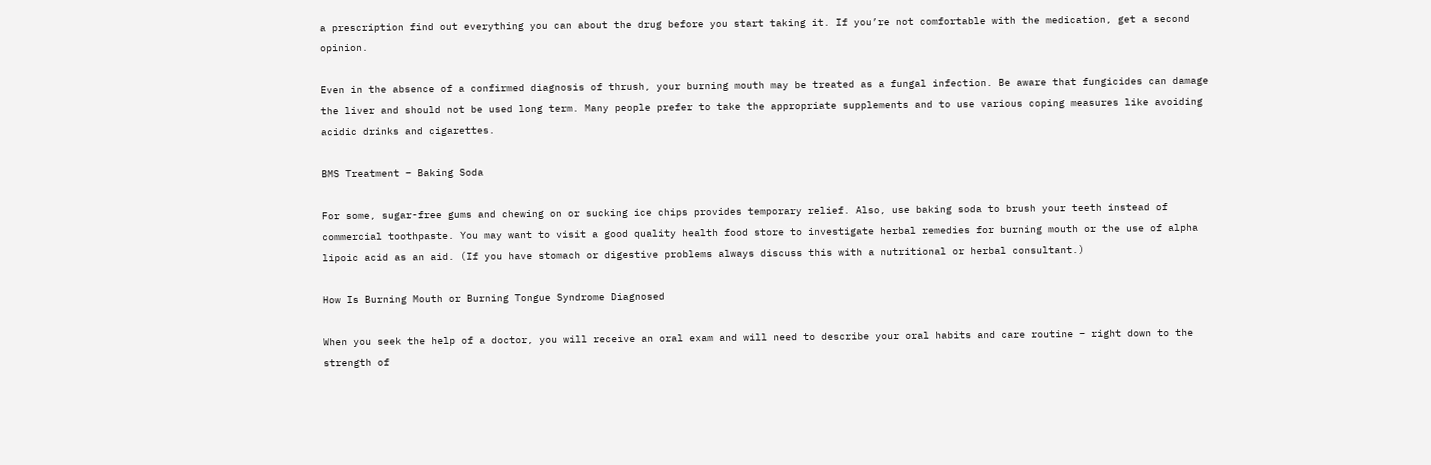a prescription find out everything you can about the drug before you start taking it. If you’re not comfortable with the medication, get a second opinion.

Even in the absence of a confirmed diagnosis of thrush, your burning mouth may be treated as a fungal infection. Be aware that fungicides can damage the liver and should not be used long term. Many people prefer to take the appropriate supplements and to use various coping measures like avoiding acidic drinks and cigarettes.

BMS Treatment – Baking Soda

For some, sugar-free gums and chewing on or sucking ice chips provides temporary relief. Also, use baking soda to brush your teeth instead of commercial toothpaste. You may want to visit a good quality health food store to investigate herbal remedies for burning mouth or the use of alpha lipoic acid as an aid. (If you have stomach or digestive problems always discuss this with a nutritional or herbal consultant.)

How Is Burning Mouth or Burning Tongue Syndrome Diagnosed

When you seek the help of a doctor, you will receive an oral exam and will need to describe your oral habits and care routine – right down to the strength of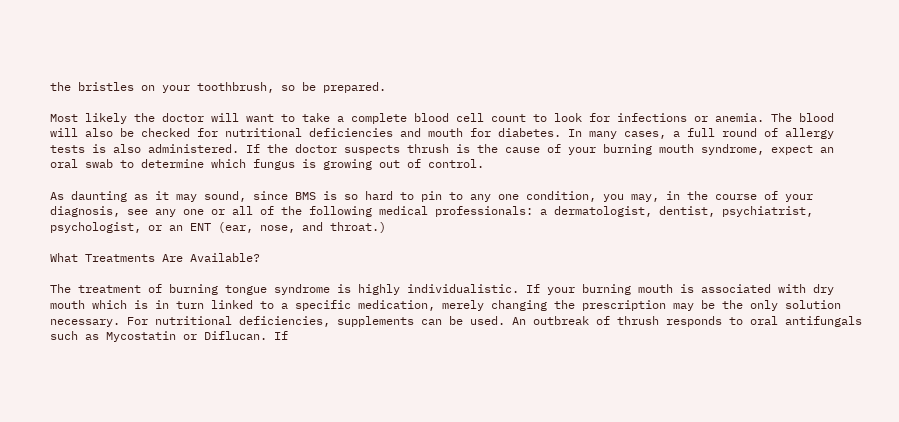the bristles on your toothbrush, so be prepared.

Most likely the doctor will want to take a complete blood cell count to look for infections or anemia. The blood will also be checked for nutritional deficiencies and mouth for diabetes. In many cases, a full round of allergy tests is also administered. If the doctor suspects thrush is the cause of your burning mouth syndrome, expect an oral swab to determine which fungus is growing out of control.

As daunting as it may sound, since BMS is so hard to pin to any one condition, you may, in the course of your diagnosis, see any one or all of the following medical professionals: a dermatologist, dentist, psychiatrist, psychologist, or an ENT (ear, nose, and throat.)

What Treatments Are Available?

The treatment of burning tongue syndrome is highly individualistic. If your burning mouth is associated with dry mouth which is in turn linked to a specific medication, merely changing the prescription may be the only solution necessary. For nutritional deficiencies, supplements can be used. An outbreak of thrush responds to oral antifungals such as Mycostatin or Diflucan. If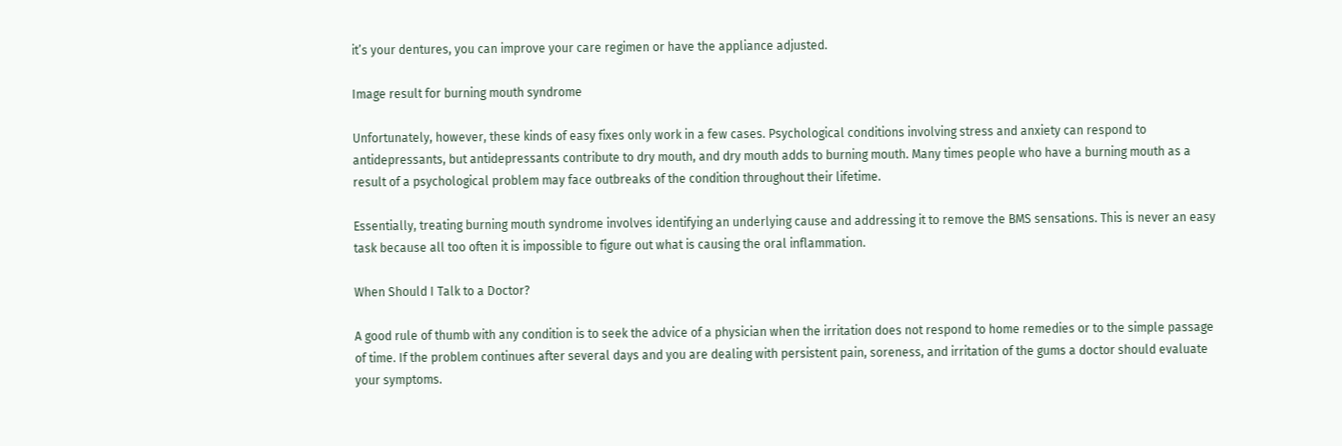it’s your dentures, you can improve your care regimen or have the appliance adjusted.

Image result for burning mouth syndrome

Unfortunately, however, these kinds of easy fixes only work in a few cases. Psychological conditions involving stress and anxiety can respond to antidepressants, but antidepressants contribute to dry mouth, and dry mouth adds to burning mouth. Many times people who have a burning mouth as a result of a psychological problem may face outbreaks of the condition throughout their lifetime.

Essentially, treating burning mouth syndrome involves identifying an underlying cause and addressing it to remove the BMS sensations. This is never an easy task because all too often it is impossible to figure out what is causing the oral inflammation.

When Should I Talk to a Doctor?

A good rule of thumb with any condition is to seek the advice of a physician when the irritation does not respond to home remedies or to the simple passage of time. If the problem continues after several days and you are dealing with persistent pain, soreness, and irritation of the gums a doctor should evaluate your symptoms.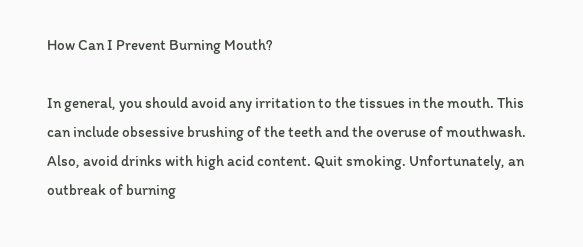How Can I Prevent Burning Mouth?

In general, you should avoid any irritation to the tissues in the mouth. This can include obsessive brushing of the teeth and the overuse of mouthwash. Also, avoid drinks with high acid content. Quit smoking. Unfortunately, an outbreak of burning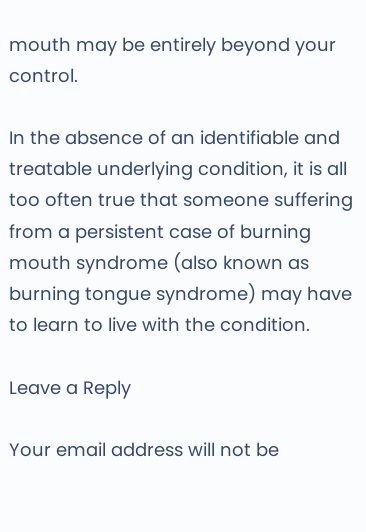mouth may be entirely beyond your control.

In the absence of an identifiable and treatable underlying condition, it is all too often true that someone suffering from a persistent case of burning mouth syndrome (also known as burning tongue syndrome) may have to learn to live with the condition.

Leave a Reply

Your email address will not be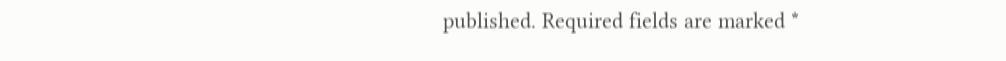published. Required fields are marked *